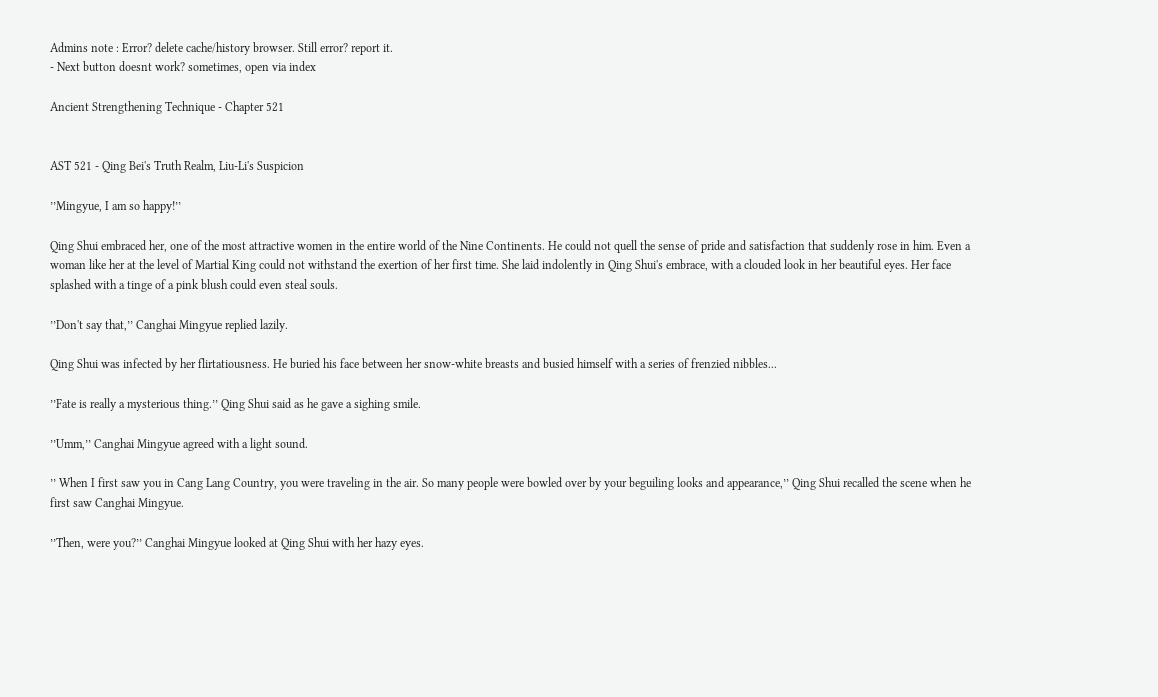Admins note : Error? delete cache/history browser. Still error? report it.
- Next button doesnt work? sometimes, open via index

Ancient Strengthening Technique - Chapter 521


AST 521 - Qing Bei's Truth Realm, Liu-Li's Suspicion

’’Mingyue, I am so happy!’’

Qing Shui embraced her, one of the most attractive women in the entire world of the Nine Continents. He could not quell the sense of pride and satisfaction that suddenly rose in him. Even a woman like her at the level of Martial King could not withstand the exertion of her first time. She laid indolently in Qing Shui's embrace, with a clouded look in her beautiful eyes. Her face splashed with a tinge of a pink blush could even steal souls.

’’Don't say that,’’ Canghai Mingyue replied lazily.

Qing Shui was infected by her flirtatiousness. He buried his face between her snow-white breasts and busied himself with a series of frenzied nibbles...

’’Fate is really a mysterious thing.’’ Qing Shui said as he gave a sighing smile.

’’Umm,’’ Canghai Mingyue agreed with a light sound.

’’ When I first saw you in Cang Lang Country, you were traveling in the air. So many people were bowled over by your beguiling looks and appearance,’’ Qing Shui recalled the scene when he first saw Canghai Mingyue.

’’Then, were you?’’ Canghai Mingyue looked at Qing Shui with her hazy eyes.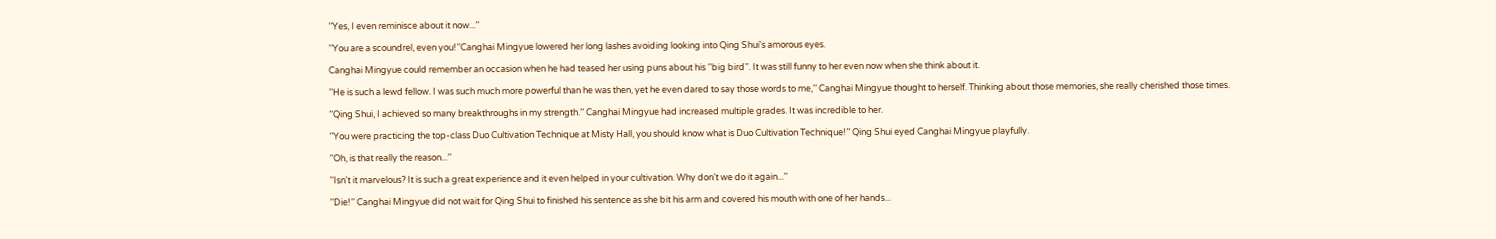’’Yes, I even reminisce about it now...’’

’’You are a scoundrel, even you!’’Canghai Mingyue lowered her long lashes avoiding looking into Qing Shui's amorous eyes.

Canghai Mingyue could remember an occasion when he had teased her using puns about his ’’big bird’’. It was still funny to her even now when she think about it.

’’He is such a lewd fellow. I was such much more powerful than he was then, yet he even dared to say those words to me,’’ Canghai Mingyue thought to herself. Thinking about those memories, she really cherished those times.

’’Qing Shui, I achieved so many breakthroughs in my strength.’’ Canghai Mingyue had increased multiple grades. It was incredible to her.

’’You were practicing the top-class Duo Cultivation Technique at Misty Hall, you should know what is Duo Cultivation Technique!’’ Qing Shui eyed Canghai Mingyue playfully.

’’Oh, is that really the reason...’’

’’Isn't it marvelous? It is such a great experience and it even helped in your cultivation. Why don't we do it again...’’

’’Die!’’ Canghai Mingyue did not wait for Qing Shui to finished his sentence as she bit his arm and covered his mouth with one of her hands...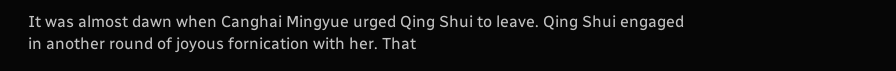It was almost dawn when Canghai Mingyue urged Qing Shui to leave. Qing Shui engaged in another round of joyous fornication with her. That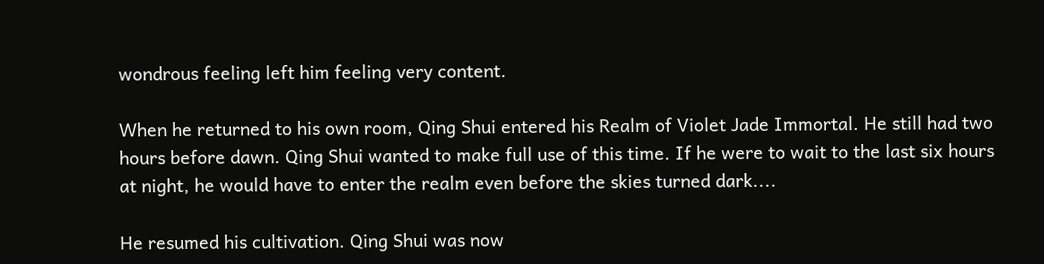wondrous feeling left him feeling very content.

When he returned to his own room, Qing Shui entered his Realm of Violet Jade Immortal. He still had two hours before dawn. Qing Shui wanted to make full use of this time. If he were to wait to the last six hours at night, he would have to enter the realm even before the skies turned dark....

He resumed his cultivation. Qing Shui was now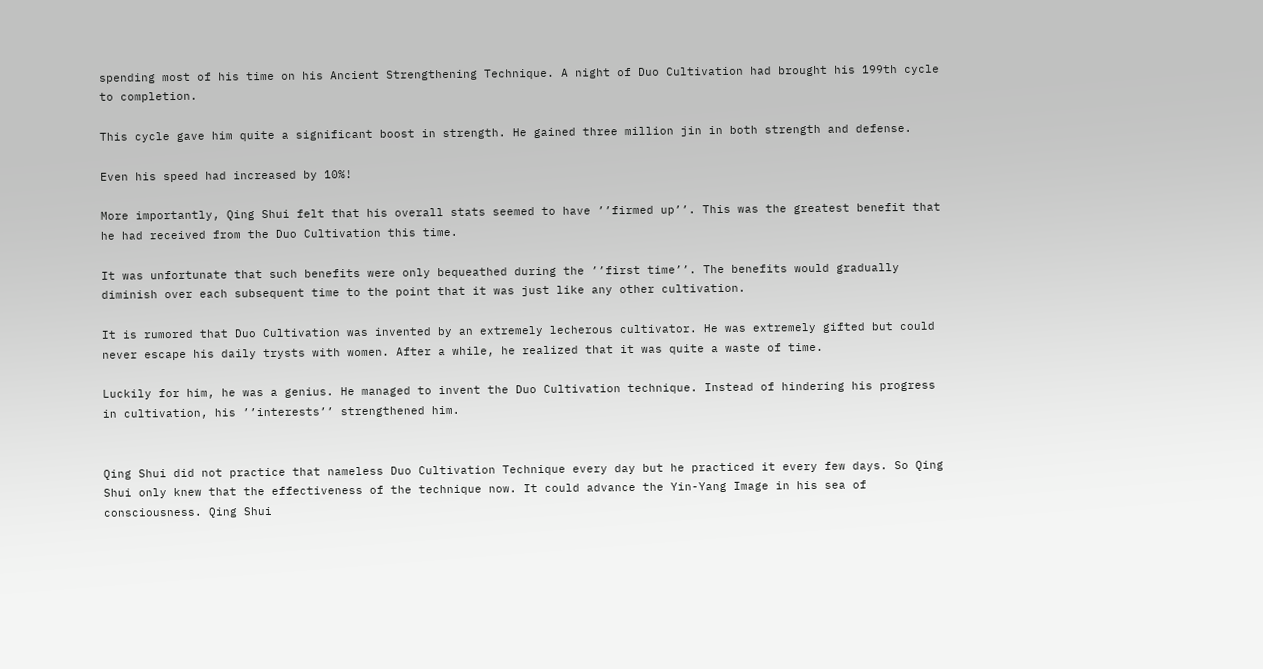spending most of his time on his Ancient Strengthening Technique. A night of Duo Cultivation had brought his 199th cycle to completion.

This cycle gave him quite a significant boost in strength. He gained three million jin in both strength and defense.

Even his speed had increased by 10%!

More importantly, Qing Shui felt that his overall stats seemed to have ’’firmed up’’. This was the greatest benefit that he had received from the Duo Cultivation this time.

It was unfortunate that such benefits were only bequeathed during the ’’first time’’. The benefits would gradually diminish over each subsequent time to the point that it was just like any other cultivation.

It is rumored that Duo Cultivation was invented by an extremely lecherous cultivator. He was extremely gifted but could never escape his daily trysts with women. After a while, he realized that it was quite a waste of time.

Luckily for him, he was a genius. He managed to invent the Duo Cultivation technique. Instead of hindering his progress in cultivation, his ’’interests’’ strengthened him.


Qing Shui did not practice that nameless Duo Cultivation Technique every day but he practiced it every few days. So Qing Shui only knew that the effectiveness of the technique now. It could advance the Yin-Yang Image in his sea of consciousness. Qing Shui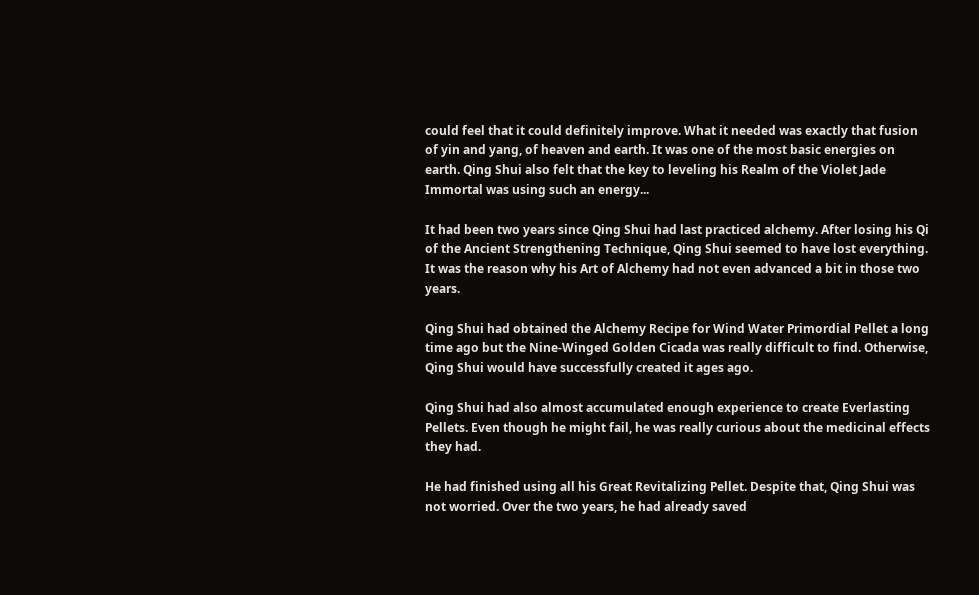could feel that it could definitely improve. What it needed was exactly that fusion of yin and yang, of heaven and earth. It was one of the most basic energies on earth. Qing Shui also felt that the key to leveling his Realm of the Violet Jade Immortal was using such an energy...

It had been two years since Qing Shui had last practiced alchemy. After losing his Qi of the Ancient Strengthening Technique, Qing Shui seemed to have lost everything. It was the reason why his Art of Alchemy had not even advanced a bit in those two years.

Qing Shui had obtained the Alchemy Recipe for Wind Water Primordial Pellet a long time ago but the Nine-Winged Golden Cicada was really difficult to find. Otherwise, Qing Shui would have successfully created it ages ago.

Qing Shui had also almost accumulated enough experience to create Everlasting Pellets. Even though he might fail, he was really curious about the medicinal effects they had.

He had finished using all his Great Revitalizing Pellet. Despite that, Qing Shui was not worried. Over the two years, he had already saved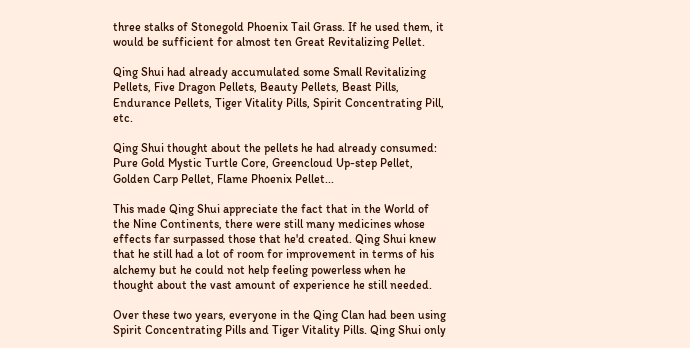three stalks of Stonegold Phoenix Tail Grass. If he used them, it would be sufficient for almost ten Great Revitalizing Pellet.

Qing Shui had already accumulated some Small Revitalizing Pellets, Five Dragon Pellets, Beauty Pellets, Beast Pills, Endurance Pellets, Tiger Vitality Pills, Spirit Concentrating Pill, etc.

Qing Shui thought about the pellets he had already consumed: Pure Gold Mystic Turtle Core, Greencloud Up-step Pellet, Golden Carp Pellet, Flame Phoenix Pellet...

This made Qing Shui appreciate the fact that in the World of the Nine Continents, there were still many medicines whose effects far surpassed those that he'd created. Qing Shui knew that he still had a lot of room for improvement in terms of his alchemy but he could not help feeling powerless when he thought about the vast amount of experience he still needed.

Over these two years, everyone in the Qing Clan had been using Spirit Concentrating Pills and Tiger Vitality Pills. Qing Shui only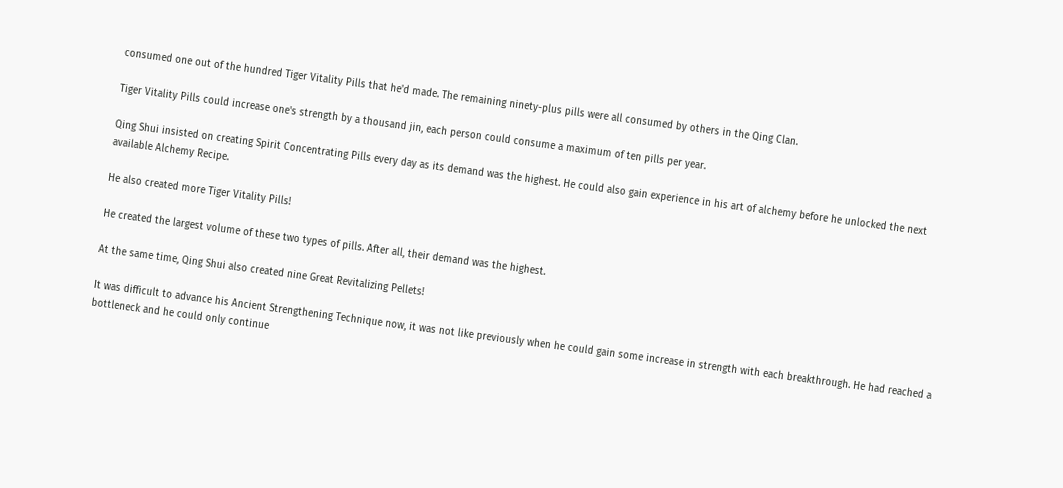consumed one out of the hundred Tiger Vitality Pills that he'd made. The remaining ninety-plus pills were all consumed by others in the Qing Clan.

Tiger Vitality Pills could increase one's strength by a thousand jin, each person could consume a maximum of ten pills per year.

Qing Shui insisted on creating Spirit Concentrating Pills every day as its demand was the highest. He could also gain experience in his art of alchemy before he unlocked the next available Alchemy Recipe.

He also created more Tiger Vitality Pills!

He created the largest volume of these two types of pills. After all, their demand was the highest.

At the same time, Qing Shui also created nine Great Revitalizing Pellets!

It was difficult to advance his Ancient Strengthening Technique now, it was not like previously when he could gain some increase in strength with each breakthrough. He had reached a bottleneck and he could only continue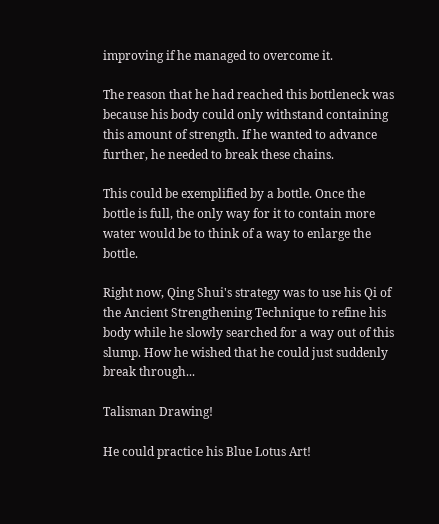improving if he managed to overcome it.

The reason that he had reached this bottleneck was because his body could only withstand containing this amount of strength. If he wanted to advance further, he needed to break these chains.

This could be exemplified by a bottle. Once the bottle is full, the only way for it to contain more water would be to think of a way to enlarge the bottle.

Right now, Qing Shui's strategy was to use his Qi of the Ancient Strengthening Technique to refine his body while he slowly searched for a way out of this slump. How he wished that he could just suddenly break through...

Talisman Drawing!

He could practice his Blue Lotus Art!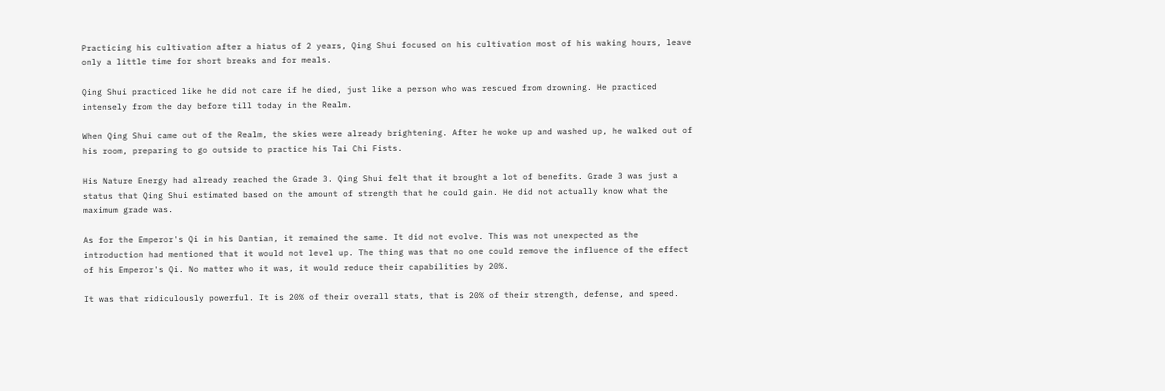Practicing his cultivation after a hiatus of 2 years, Qing Shui focused on his cultivation most of his waking hours, leave only a little time for short breaks and for meals.

Qing Shui practiced like he did not care if he died, just like a person who was rescued from drowning. He practiced intensely from the day before till today in the Realm.

When Qing Shui came out of the Realm, the skies were already brightening. After he woke up and washed up, he walked out of his room, preparing to go outside to practice his Tai Chi Fists.

His Nature Energy had already reached the Grade 3. Qing Shui felt that it brought a lot of benefits. Grade 3 was just a status that Qing Shui estimated based on the amount of strength that he could gain. He did not actually know what the maximum grade was.

As for the Emperor's Qi in his Dantian, it remained the same. It did not evolve. This was not unexpected as the introduction had mentioned that it would not level up. The thing was that no one could remove the influence of the effect of his Emperor's Qi. No matter who it was, it would reduce their capabilities by 20%.

It was that ridiculously powerful. It is 20% of their overall stats, that is 20% of their strength, defense, and speed.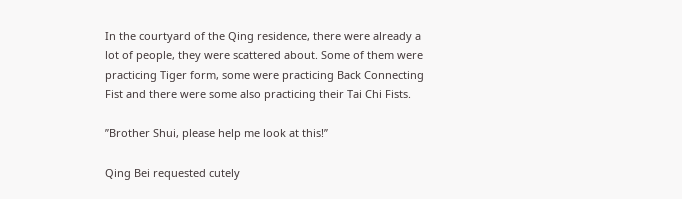In the courtyard of the Qing residence, there were already a lot of people, they were scattered about. Some of them were practicing Tiger form, some were practicing Back Connecting Fist and there were some also practicing their Tai Chi Fists.

’’Brother Shui, please help me look at this!’’

Qing Bei requested cutely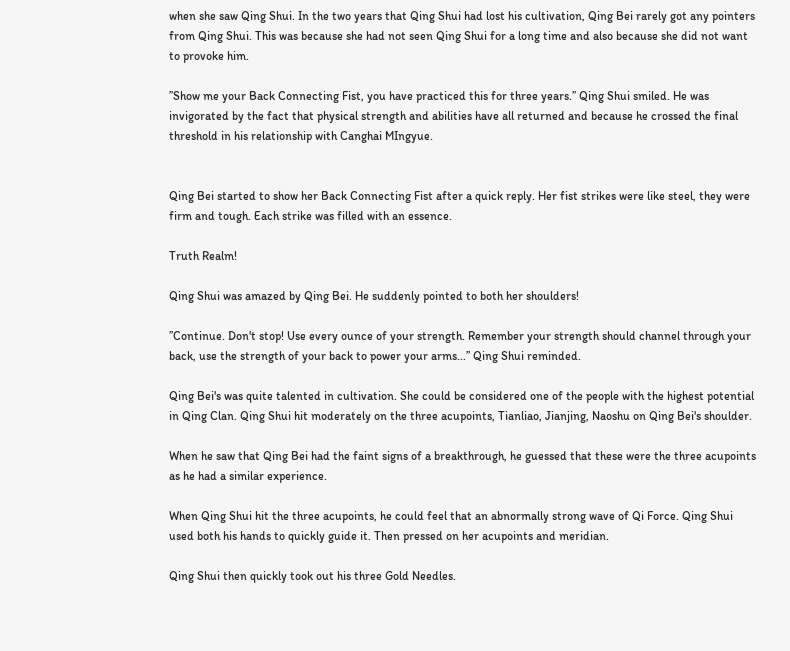when she saw Qing Shui. In the two years that Qing Shui had lost his cultivation, Qing Bei rarely got any pointers from Qing Shui. This was because she had not seen Qing Shui for a long time and also because she did not want to provoke him.

’’Show me your Back Connecting Fist, you have practiced this for three years.’’ Qing Shui smiled. He was invigorated by the fact that physical strength and abilities have all returned and because he crossed the final threshold in his relationship with Canghai MIngyue.


Qing Bei started to show her Back Connecting Fist after a quick reply. Her fist strikes were like steel, they were firm and tough. Each strike was filled with an essence.

Truth Realm!

Qing Shui was amazed by Qing Bei. He suddenly pointed to both her shoulders!

’’Continue. Don't stop! Use every ounce of your strength. Remember your strength should channel through your back, use the strength of your back to power your arms...’’ Qing Shui reminded.

Qing Bei's was quite talented in cultivation. She could be considered one of the people with the highest potential in Qing Clan. Qing Shui hit moderately on the three acupoints, Tianliao, Jianjing, Naoshu on Qing Bei's shoulder.

When he saw that Qing Bei had the faint signs of a breakthrough, he guessed that these were the three acupoints as he had a similar experience.

When Qing Shui hit the three acupoints, he could feel that an abnormally strong wave of Qi Force. Qing Shui used both his hands to quickly guide it. Then pressed on her acupoints and meridian.

Qing Shui then quickly took out his three Gold Needles.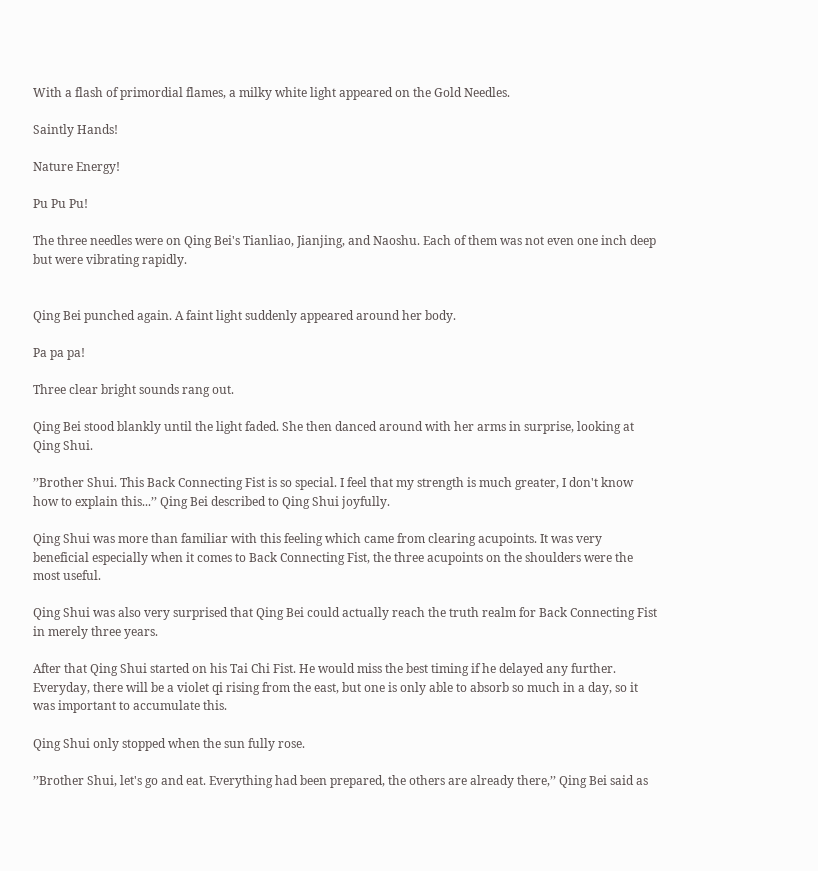With a flash of primordial flames, a milky white light appeared on the Gold Needles.

Saintly Hands!

Nature Energy!

Pu Pu Pu!

The three needles were on Qing Bei's Tianliao, Jianjing, and Naoshu. Each of them was not even one inch deep but were vibrating rapidly.


Qing Bei punched again. A faint light suddenly appeared around her body.

Pa pa pa!

Three clear bright sounds rang out.

Qing Bei stood blankly until the light faded. She then danced around with her arms in surprise, looking at Qing Shui.

’’Brother Shui. This Back Connecting Fist is so special. I feel that my strength is much greater, I don't know how to explain this...’’ Qing Bei described to Qing Shui joyfully.

Qing Shui was more than familiar with this feeling which came from clearing acupoints. It was very beneficial especially when it comes to Back Connecting Fist, the three acupoints on the shoulders were the most useful.

Qing Shui was also very surprised that Qing Bei could actually reach the truth realm for Back Connecting Fist in merely three years.

After that Qing Shui started on his Tai Chi Fist. He would miss the best timing if he delayed any further. Everyday, there will be a violet qi rising from the east, but one is only able to absorb so much in a day, so it was important to accumulate this.

Qing Shui only stopped when the sun fully rose.

’’Brother Shui, let's go and eat. Everything had been prepared, the others are already there,’’ Qing Bei said as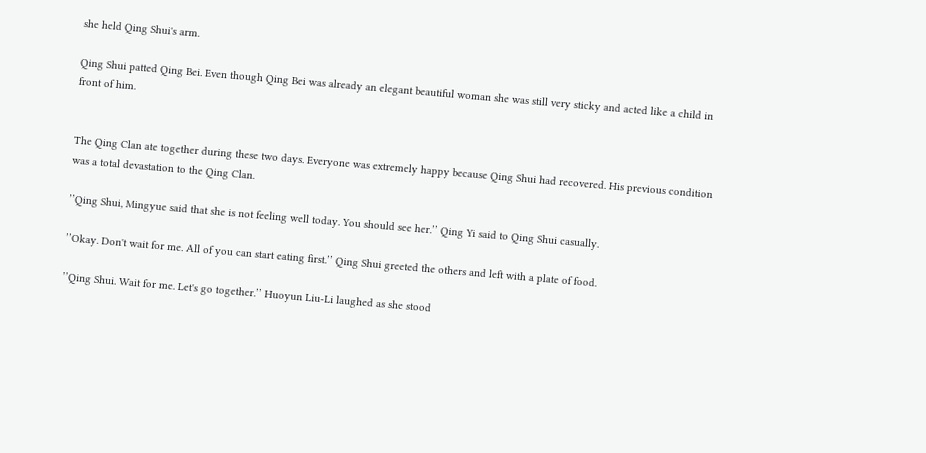she held Qing Shui's arm.

Qing Shui patted Qing Bei. Even though Qing Bei was already an elegant beautiful woman she was still very sticky and acted like a child in front of him.


The Qing Clan ate together during these two days. Everyone was extremely happy because Qing Shui had recovered. His previous condition was a total devastation to the Qing Clan.

’’Qing Shui, Mingyue said that she is not feeling well today. You should see her.’’ Qing Yi said to Qing Shui casually.

’’Okay. Don't wait for me. All of you can start eating first.’’ Qing Shui greeted the others and left with a plate of food.

’’Qing Shui. Wait for me. Let's go together.’’ Huoyun Liu-Li laughed as she stood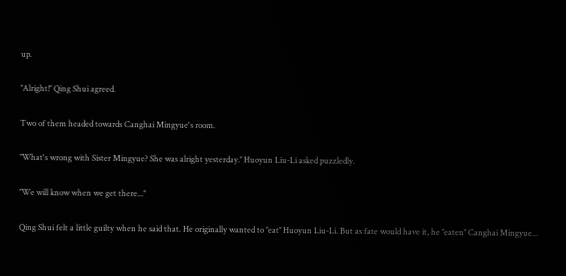up.

’’Alright!’’ Qing Shui agreed.

Two of them headed towards Canghai Mingyue's room.

’’What's wrong with Sister Mingyue? She was alright yesterday.’’ Huoyun Liu-Li asked puzzledly.

’’We will know when we get there...’’

Qing Shui felt a little guilty when he said that. He originally wanted to ’’eat’’ Huoyun Liu-Li. But as fate would have it, he ’’eaten’’ Canghai Mingyue...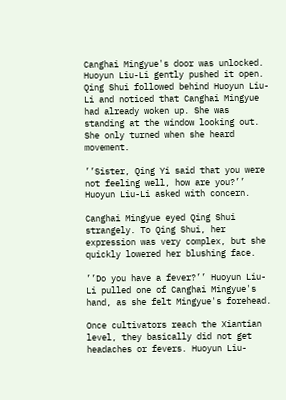Canghai Mingyue's door was unlocked. Huoyun Liu-Li gently pushed it open. Qing Shui followed behind Huoyun Liu-Li and noticed that Canghai Mingyue had already woken up. She was standing at the window looking out. She only turned when she heard movement.

’’Sister, Qing Yi said that you were not feeling well, how are you?’’ Huoyun Liu-Li asked with concern.

Canghai Mingyue eyed Qing Shui strangely. To Qing Shui, her expression was very complex, but she quickly lowered her blushing face.

’’Do you have a fever?’’ Huoyun Liu-Li pulled one of Canghai Mingyue's hand, as she felt Mingyue's forehead.

Once cultivators reach the Xiantian level, they basically did not get headaches or fevers. Huoyun Liu-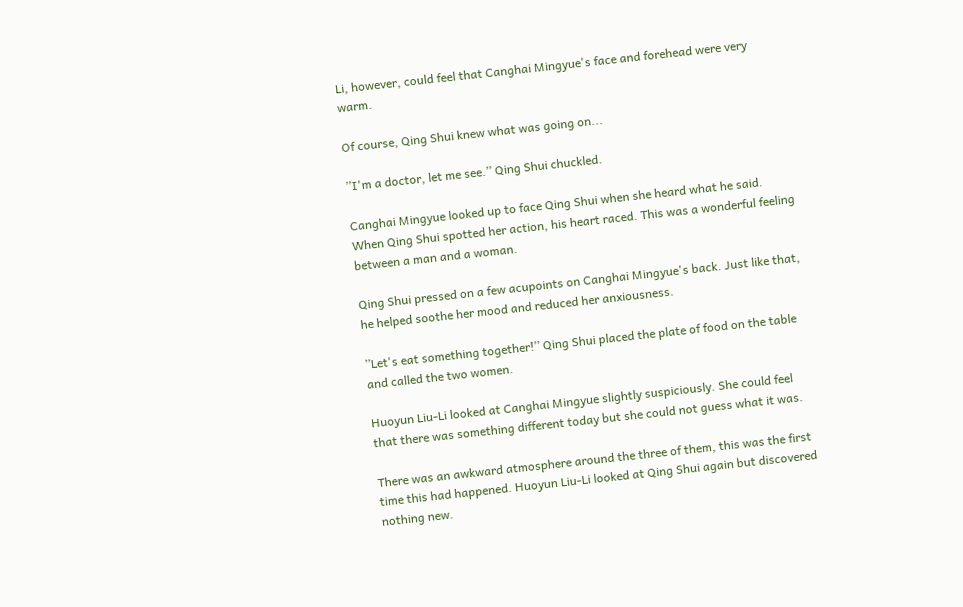Li, however, could feel that Canghai Mingyue's face and forehead were very warm.

Of course, Qing Shui knew what was going on...

’’I'm a doctor, let me see.’’ Qing Shui chuckled.

Canghai Mingyue looked up to face Qing Shui when she heard what he said. When Qing Shui spotted her action, his heart raced. This was a wonderful feeling between a man and a woman.

Qing Shui pressed on a few acupoints on Canghai Mingyue's back. Just like that, he helped soothe her mood and reduced her anxiousness.

’’Let's eat something together!’’ Qing Shui placed the plate of food on the table and called the two women.

Huoyun Liu-Li looked at Canghai Mingyue slightly suspiciously. She could feel that there was something different today but she could not guess what it was.

There was an awkward atmosphere around the three of them, this was the first time this had happened. Huoyun Liu-Li looked at Qing Shui again but discovered nothing new.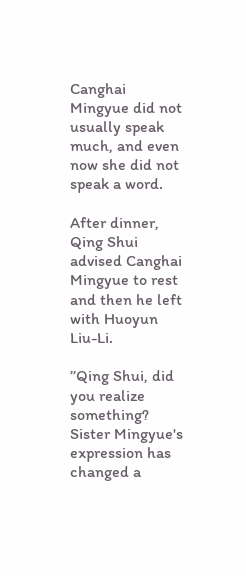Canghai Mingyue did not usually speak much, and even now she did not speak a word.

After dinner, Qing Shui advised Canghai Mingyue to rest and then he left with Huoyun Liu-Li.

’’Qing Shui, did you realize something? Sister Mingyue's expression has changed a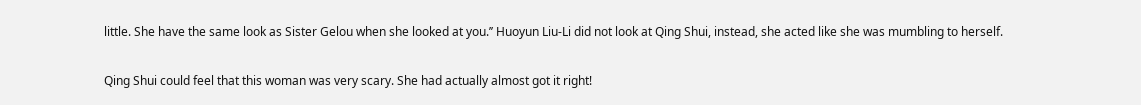little. She have the same look as Sister Gelou when she looked at you.’’ Huoyun Liu-Li did not look at Qing Shui, instead, she acted like she was mumbling to herself.

Qing Shui could feel that this woman was very scary. She had actually almost got it right!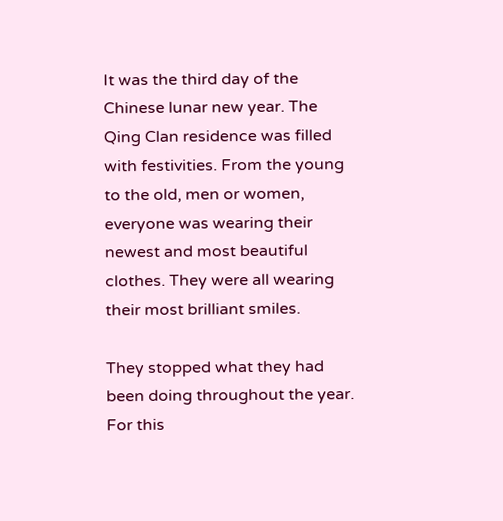It was the third day of the Chinese lunar new year. The Qing Clan residence was filled with festivities. From the young to the old, men or women, everyone was wearing their newest and most beautiful clothes. They were all wearing their most brilliant smiles.

They stopped what they had been doing throughout the year. For this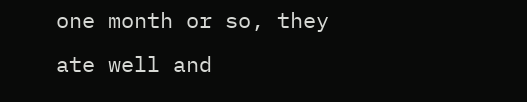one month or so, they ate well and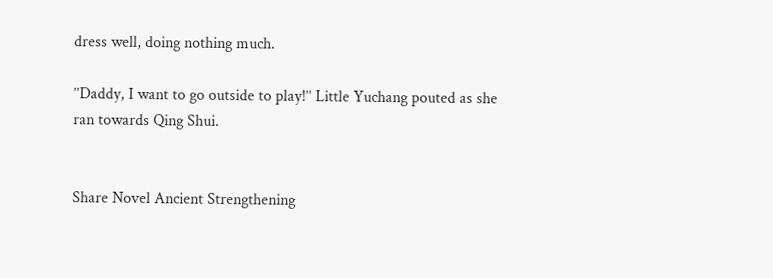dress well, doing nothing much.

’’Daddy, I want to go outside to play!’’ Little Yuchang pouted as she ran towards Qing Shui.


Share Novel Ancient Strengthening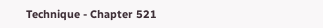Technique - Chapter 521